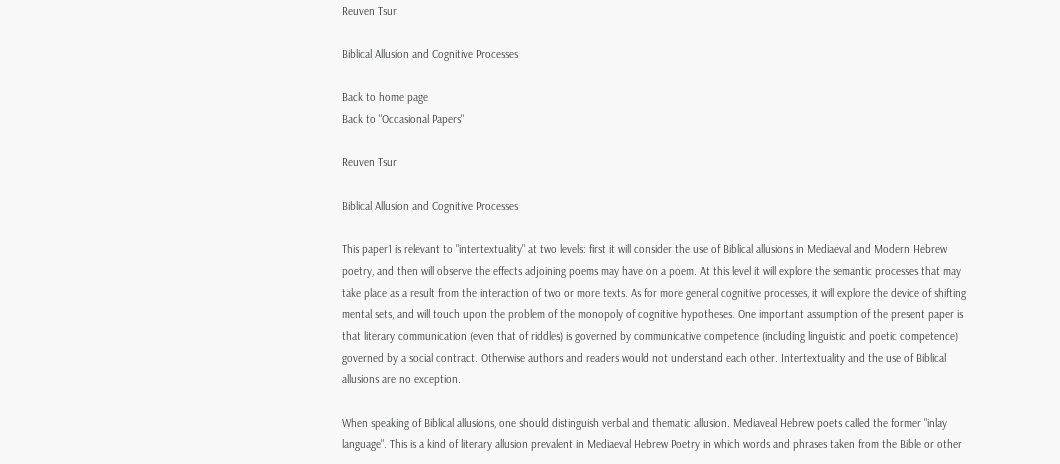Reuven Tsur

Biblical Allusion and Cognitive Processes

Back to home page
Back to "Occasional Papers"

Reuven Tsur

Biblical Allusion and Cognitive Processes

This paper1 is relevant to "intertextuality" at two levels: first it will consider the use of Biblical allusions in Mediaeval and Modern Hebrew poetry, and then will observe the effects adjoining poems may have on a poem. At this level it will explore the semantic processes that may take place as a result from the interaction of two or more texts. As for more general cognitive processes, it will explore the device of shifting mental sets, and will touch upon the problem of the monopoly of cognitive hypotheses. One important assumption of the present paper is that literary communication (even that of riddles) is governed by communicative competence (including linguistic and poetic competence) governed by a social contract. Otherwise authors and readers would not understand each other. Intertextuality and the use of Biblical allusions are no exception.

When speaking of Biblical allusions, one should distinguish verbal and thematic allusion. Mediaveal Hebrew poets called the former "inlay language". This is a kind of literary allusion prevalent in Mediaeval Hebrew Poetry in which words and phrases taken from the Bible or other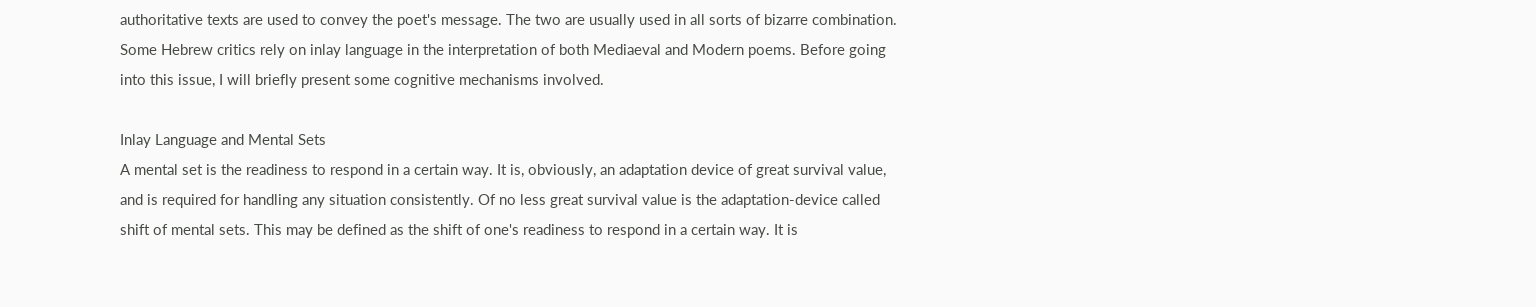authoritative texts are used to convey the poet's message. The two are usually used in all sorts of bizarre combination. Some Hebrew critics rely on inlay language in the interpretation of both Mediaeval and Modern poems. Before going into this issue, I will briefly present some cognitive mechanisms involved.

Inlay Language and Mental Sets
A mental set is the readiness to respond in a certain way. It is, obviously, an adaptation device of great survival value, and is required for handling any situation consistently. Of no less great survival value is the adaptation-device called shift of mental sets. This may be defined as the shift of one's readiness to respond in a certain way. It is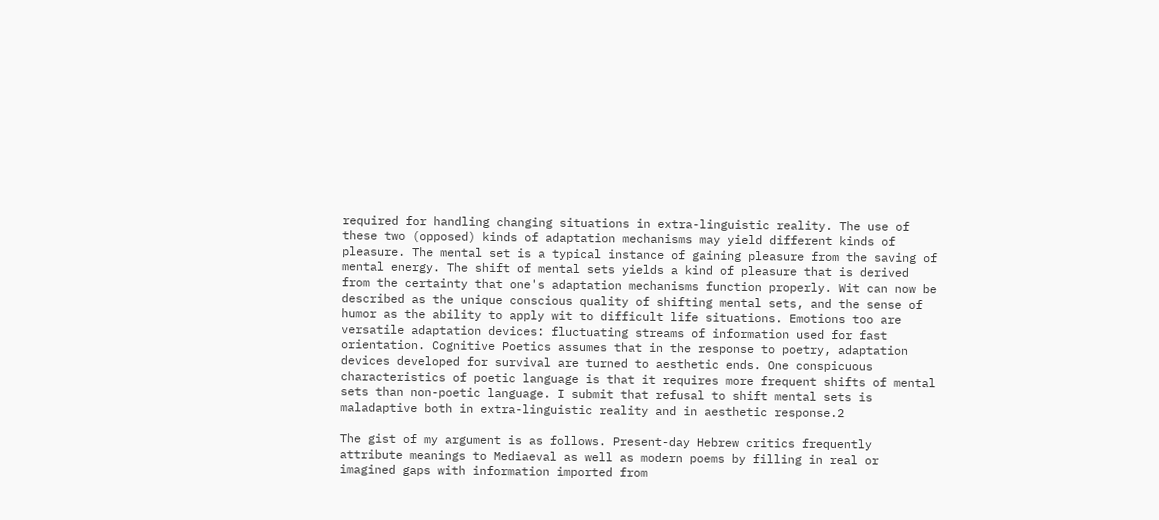required for handling changing situations in extra-linguistic reality. The use of these two (opposed) kinds of adaptation mechanisms may yield different kinds of pleasure. The mental set is a typical instance of gaining pleasure from the saving of mental energy. The shift of mental sets yields a kind of pleasure that is derived from the certainty that one's adaptation mechanisms function properly. Wit can now be described as the unique conscious quality of shifting mental sets, and the sense of humor as the ability to apply wit to difficult life situations. Emotions too are versatile adaptation devices: fluctuating streams of information used for fast orientation. Cognitive Poetics assumes that in the response to poetry, adaptation devices developed for survival are turned to aesthetic ends. One conspicuous characteristics of poetic language is that it requires more frequent shifts of mental sets than non-poetic language. I submit that refusal to shift mental sets is maladaptive both in extra-linguistic reality and in aesthetic response.2

The gist of my argument is as follows. Present-day Hebrew critics frequently attribute meanings to Mediaeval as well as modern poems by filling in real or imagined gaps with information imported from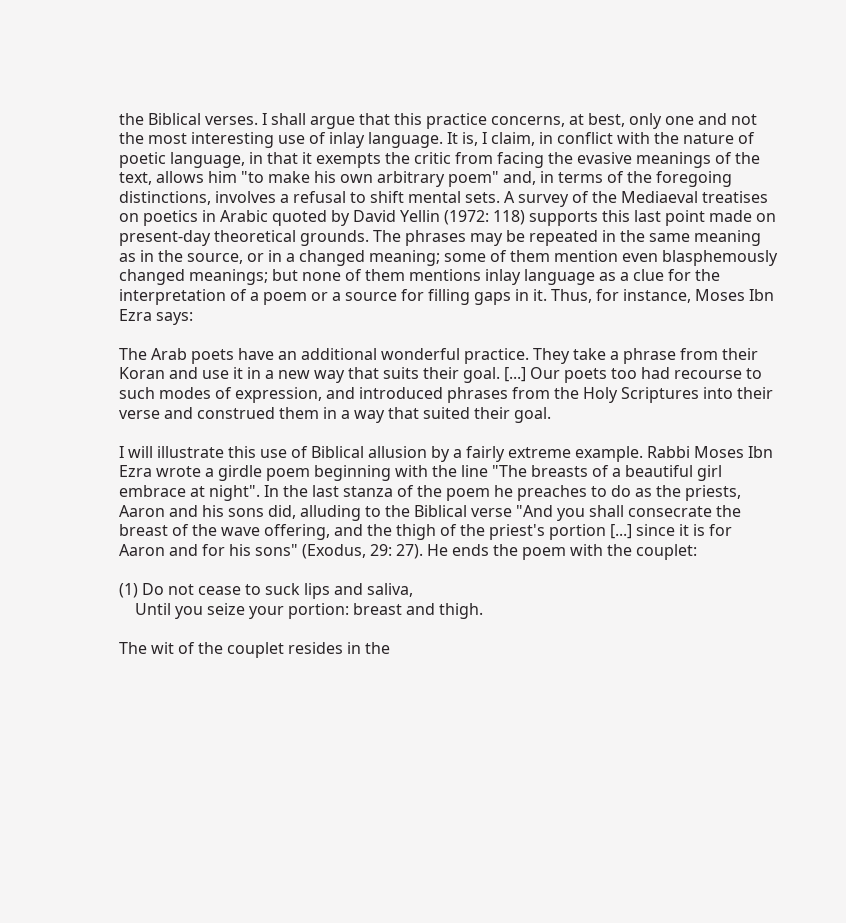the Biblical verses. I shall argue that this practice concerns, at best, only one and not the most interesting use of inlay language. It is, I claim, in conflict with the nature of poetic language, in that it exempts the critic from facing the evasive meanings of the text, allows him "to make his own arbitrary poem" and, in terms of the foregoing distinctions, involves a refusal to shift mental sets. A survey of the Mediaeval treatises on poetics in Arabic quoted by David Yellin (1972: 118) supports this last point made on present-day theoretical grounds. The phrases may be repeated in the same meaning as in the source, or in a changed meaning; some of them mention even blasphemously changed meanings; but none of them mentions inlay language as a clue for the interpretation of a poem or a source for filling gaps in it. Thus, for instance, Moses Ibn Ezra says:

The Arab poets have an additional wonderful practice. They take a phrase from their Koran and use it in a new way that suits their goal. [...] Our poets too had recourse to such modes of expression, and introduced phrases from the Holy Scriptures into their verse and construed them in a way that suited their goal.

I will illustrate this use of Biblical allusion by a fairly extreme example. Rabbi Moses Ibn Ezra wrote a girdle poem beginning with the line "The breasts of a beautiful girl embrace at night". In the last stanza of the poem he preaches to do as the priests, Aaron and his sons did, alluding to the Biblical verse "And you shall consecrate the breast of the wave offering, and the thigh of the priest's portion [...] since it is for Aaron and for his sons" (Exodus, 29: 27). He ends the poem with the couplet:

(1) Do not cease to suck lips and saliva,
    Until you seize your portion: breast and thigh.

The wit of the couplet resides in the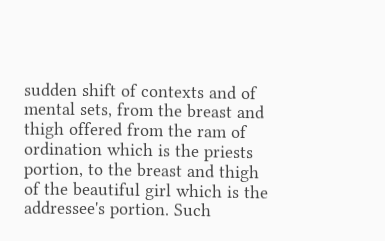sudden shift of contexts and of mental sets, from the breast and thigh offered from the ram of ordination which is the priests portion, to the breast and thigh of the beautiful girl which is the addressee's portion. Such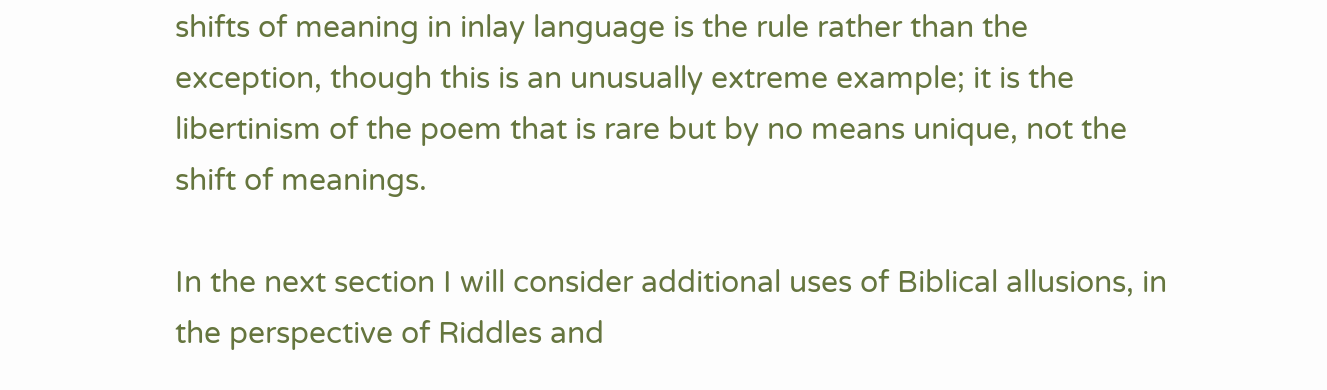shifts of meaning in inlay language is the rule rather than the exception, though this is an unusually extreme example; it is the libertinism of the poem that is rare but by no means unique, not the shift of meanings.

In the next section I will consider additional uses of Biblical allusions, in the perspective of Riddles and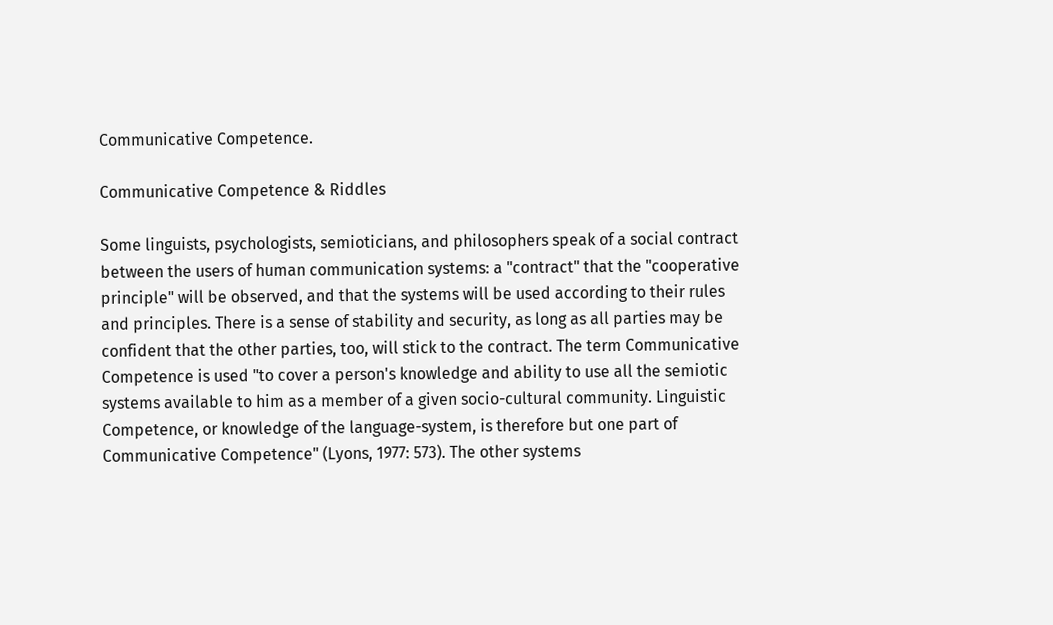Communicative Competence.

Communicative Competence & Riddles

Some linguists, psychologists, semioticians, and philosophers speak of a social contract between the users of human communication systems: a "contract" that the "cooperative principle" will be observed, and that the systems will be used according to their rules and principles. There is a sense of stability and security, as long as all parties may be confident that the other parties, too, will stick to the contract. The term Communicative Competence is used "to cover a person's knowledge and ability to use all the semiotic systems available to him as a member of a given socio-cultural community. Linguistic Competence, or knowledge of the language-system, is therefore but one part of Communicative Competence" (Lyons, 1977: 573). The other systems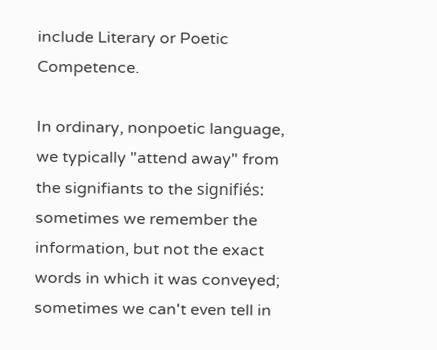include Literary or Poetic Competence.

In ordinary, nonpoetic language, we typically "attend away" from the signifiants to the signifiés: sometimes we remember the information, but not the exact words in which it was conveyed; sometimes we can't even tell in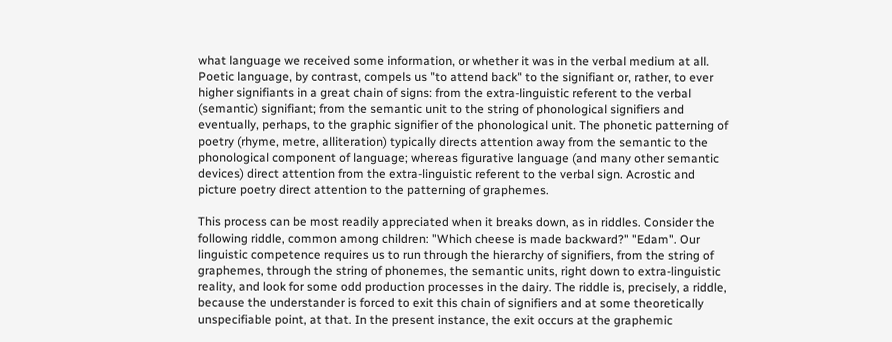what language we received some information, or whether it was in the verbal medium at all. Poetic language, by contrast, compels us "to attend back" to the signifiant or, rather, to ever higher signifiants in a great chain of signs: from the extra-linguistic referent to the verbal (semantic) signifiant; from the semantic unit to the string of phonological signifiers and eventually, perhaps, to the graphic signifier of the phonological unit. The phonetic patterning of poetry (rhyme, metre, alliteration) typically directs attention away from the semantic to the phonological component of language; whereas figurative language (and many other semantic devices) direct attention from the extra-linguistic referent to the verbal sign. Acrostic and picture poetry direct attention to the patterning of graphemes.

This process can be most readily appreciated when it breaks down, as in riddles. Consider the following riddle, common among children: "Which cheese is made backward?" "Edam". Our linguistic competence requires us to run through the hierarchy of signifiers, from the string of graphemes, through the string of phonemes, the semantic units, right down to extra-linguistic reality, and look for some odd production processes in the dairy. The riddle is, precisely, a riddle, because the understander is forced to exit this chain of signifiers and at some theoretically unspecifiable point, at that. In the present instance, the exit occurs at the graphemic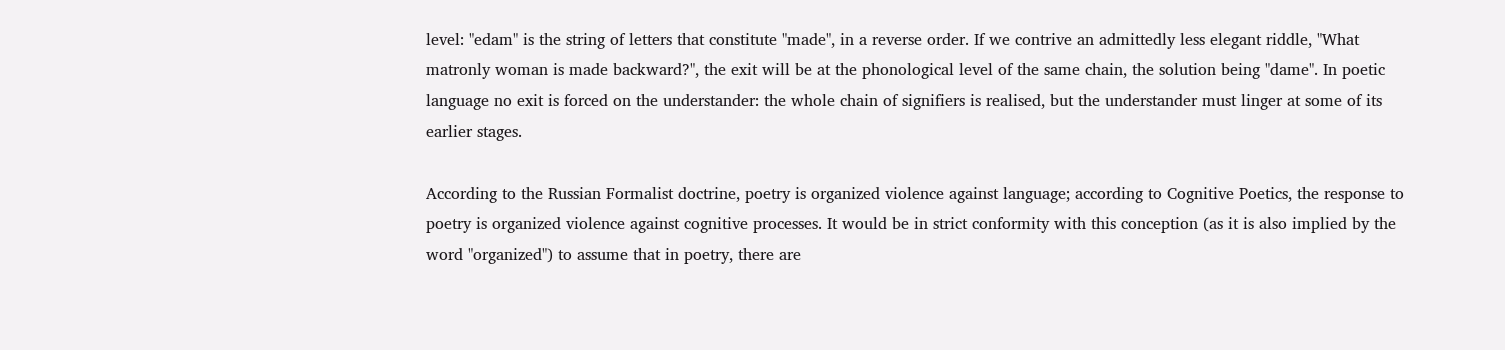level: "edam" is the string of letters that constitute "made", in a reverse order. If we contrive an admittedly less elegant riddle, "What matronly woman is made backward?", the exit will be at the phonological level of the same chain, the solution being "dame". In poetic language no exit is forced on the understander: the whole chain of signifiers is realised, but the understander must linger at some of its earlier stages.

According to the Russian Formalist doctrine, poetry is organized violence against language; according to Cognitive Poetics, the response to poetry is organized violence against cognitive processes. It would be in strict conformity with this conception (as it is also implied by the word "organized") to assume that in poetry, there are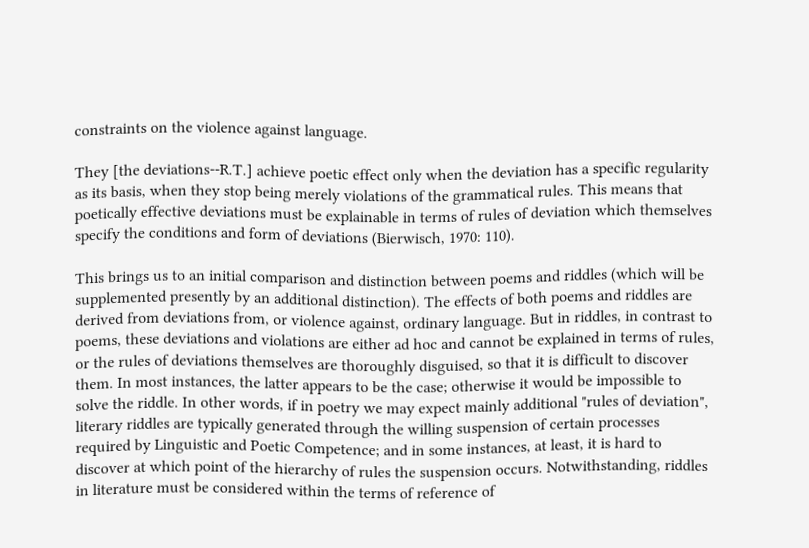constraints on the violence against language.

They [the deviations--R.T.] achieve poetic effect only when the deviation has a specific regularity as its basis, when they stop being merely violations of the grammatical rules. This means that poetically effective deviations must be explainable in terms of rules of deviation which themselves specify the conditions and form of deviations (Bierwisch, 1970: 110).

This brings us to an initial comparison and distinction between poems and riddles (which will be supplemented presently by an additional distinction). The effects of both poems and riddles are derived from deviations from, or violence against, ordinary language. But in riddles, in contrast to poems, these deviations and violations are either ad hoc and cannot be explained in terms of rules, or the rules of deviations themselves are thoroughly disguised, so that it is difficult to discover them. In most instances, the latter appears to be the case; otherwise it would be impossible to solve the riddle. In other words, if in poetry we may expect mainly additional "rules of deviation", literary riddles are typically generated through the willing suspension of certain processes required by Linguistic and Poetic Competence; and in some instances, at least, it is hard to discover at which point of the hierarchy of rules the suspension occurs. Notwithstanding, riddles in literature must be considered within the terms of reference of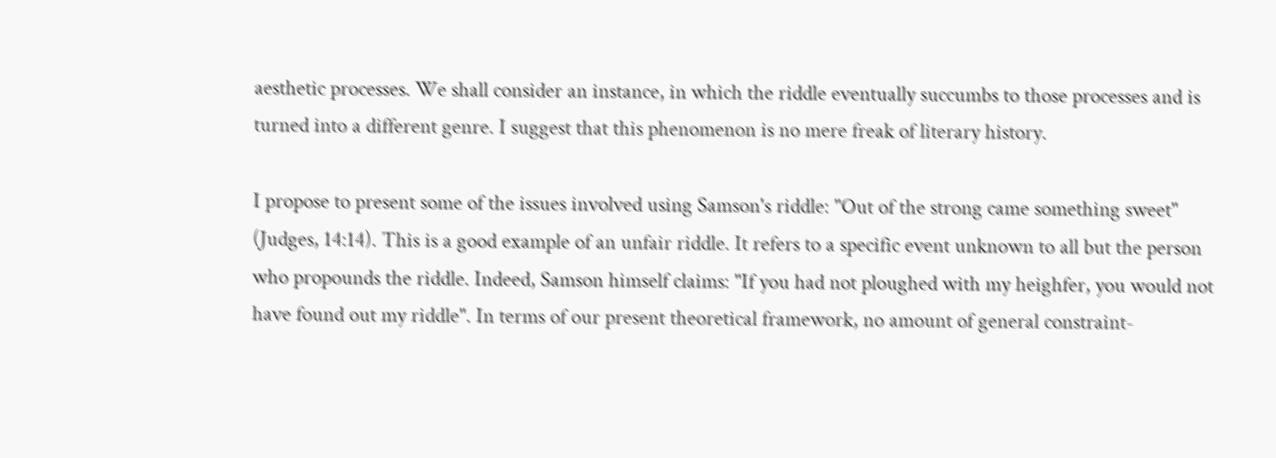aesthetic processes. We shall consider an instance, in which the riddle eventually succumbs to those processes and is turned into a different genre. I suggest that this phenomenon is no mere freak of literary history.

I propose to present some of the issues involved using Samson's riddle: "Out of the strong came something sweet" (Judges, 14:14). This is a good example of an unfair riddle. It refers to a specific event unknown to all but the person who propounds the riddle. Indeed, Samson himself claims: "If you had not ploughed with my heighfer, you would not have found out my riddle". In terms of our present theoretical framework, no amount of general constraint-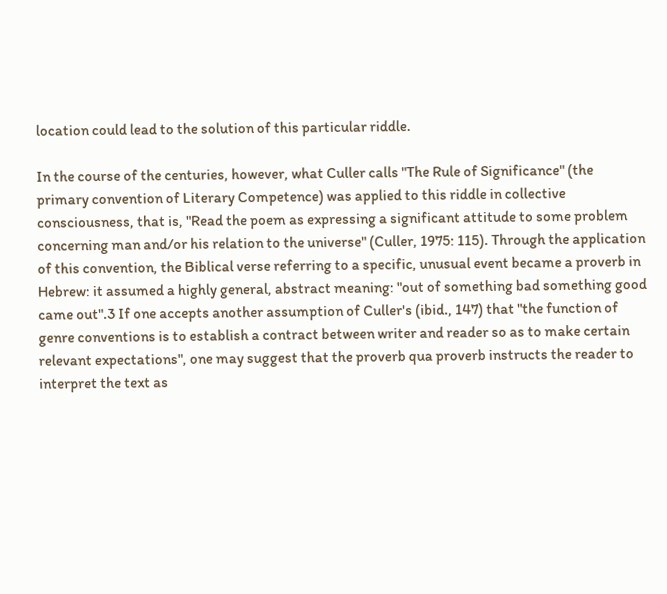location could lead to the solution of this particular riddle.

In the course of the centuries, however, what Culler calls "The Rule of Significance" (the primary convention of Literary Competence) was applied to this riddle in collective consciousness, that is, "Read the poem as expressing a significant attitude to some problem concerning man and/or his relation to the universe" (Culler, 1975: 115). Through the application of this convention, the Biblical verse referring to a specific, unusual event became a proverb in Hebrew: it assumed a highly general, abstract meaning: "out of something bad something good came out".3 If one accepts another assumption of Culler's (ibid., 147) that "the function of genre conventions is to establish a contract between writer and reader so as to make certain relevant expectations", one may suggest that the proverb qua proverb instructs the reader to interpret the text as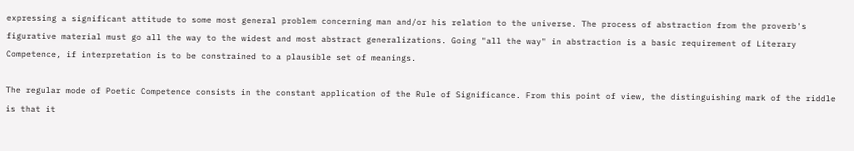expressing a significant attitude to some most general problem concerning man and/or his relation to the universe. The process of abstraction from the proverb's figurative material must go all the way to the widest and most abstract generalizations. Going "all the way" in abstraction is a basic requirement of Literary Competence, if interpretation is to be constrained to a plausible set of meanings.

The regular mode of Poetic Competence consists in the constant application of the Rule of Significance. From this point of view, the distinguishing mark of the riddle is that it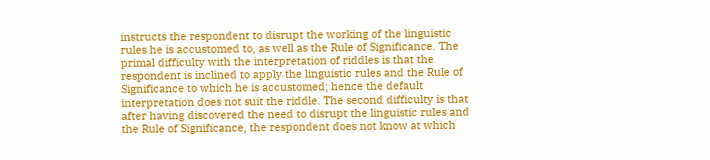instructs the respondent to disrupt the working of the linguistic rules he is accustomed to, as well as the Rule of Significance. The primal difficulty with the interpretation of riddles is that the respondent is inclined to apply the linguistic rules and the Rule of Significance to which he is accustomed; hence the default interpretation does not suit the riddle. The second difficulty is that after having discovered the need to disrupt the linguistic rules and the Rule of Significance, the respondent does not know at which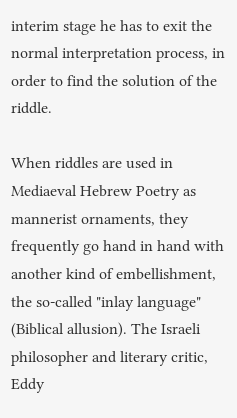interim stage he has to exit the normal interpretation process, in order to find the solution of the riddle.

When riddles are used in Mediaeval Hebrew Poetry as mannerist ornaments, they frequently go hand in hand with another kind of embellishment, the so-called "inlay language" (Biblical allusion). The Israeli philosopher and literary critic, Eddy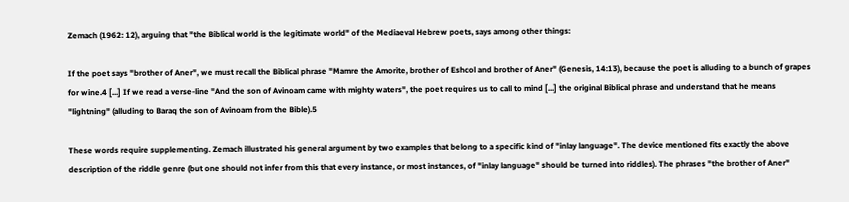Zemach (1962: 12), arguing that "the Biblical world is the legitimate world" of the Mediaeval Hebrew poets, says among other things:

If the poet says "brother of Aner", we must recall the Biblical phrase "Mamre the Amorite, brother of Eshcol and brother of Aner" (Genesis, 14:13), because the poet is alluding to a bunch of grapes for wine.4 [...] If we read a verse-line "And the son of Avinoam came with mighty waters", the poet requires us to call to mind [...] the original Biblical phrase and understand that he means "lightning" (alluding to Baraq the son of Avinoam from the Bible).5

These words require supplementing. Zemach illustrated his general argument by two examples that belong to a specific kind of "inlay language". The device mentioned fits exactly the above description of the riddle genre (but one should not infer from this that every instance, or most instances, of "inlay language" should be turned into riddles). The phrases "the brother of Aner"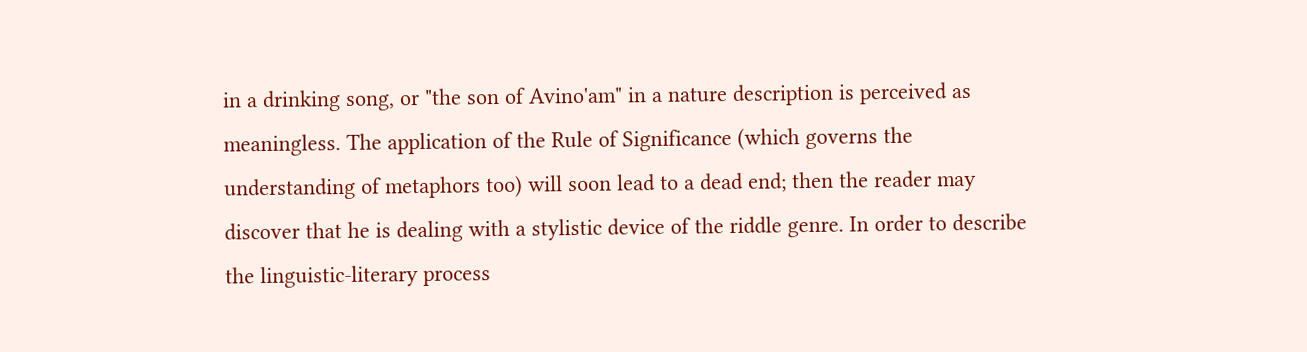in a drinking song, or "the son of Avino'am" in a nature description is perceived as meaningless. The application of the Rule of Significance (which governs the understanding of metaphors too) will soon lead to a dead end; then the reader may discover that he is dealing with a stylistic device of the riddle genre. In order to describe the linguistic-literary process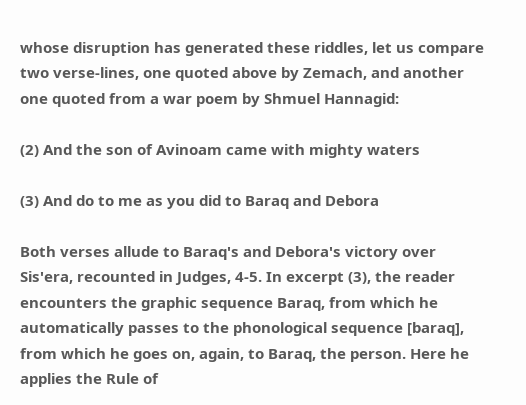whose disruption has generated these riddles, let us compare two verse-lines, one quoted above by Zemach, and another one quoted from a war poem by Shmuel Hannagid:

(2) And the son of Avinoam came with mighty waters

(3) And do to me as you did to Baraq and Debora

Both verses allude to Baraq's and Debora's victory over Sis'era, recounted in Judges, 4-5. In excerpt (3), the reader encounters the graphic sequence Baraq, from which he automatically passes to the phonological sequence [baraq], from which he goes on, again, to Baraq, the person. Here he applies the Rule of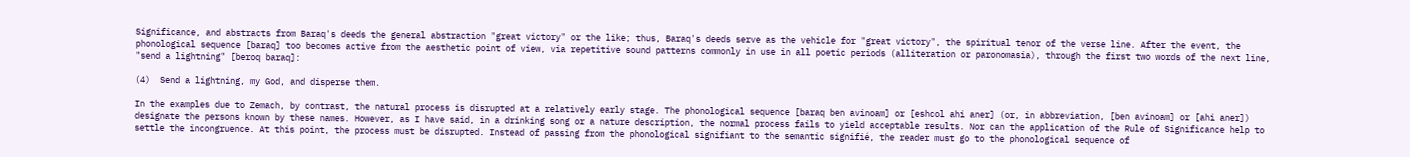Significance, and abstracts from Baraq's deeds the general abstraction "great victory" or the like; thus, Baraq's deeds serve as the vehicle for "great victory", the spiritual tenor of the verse line. After the event, the phonological sequence [baraq] too becomes active from the aesthetic point of view, via repetitive sound patterns commonly in use in all poetic periods (alliteration or paronomasia), through the first two words of the next line, "send a lightning" [beroq baraq]:

(4)  Send a lightning, my God, and disperse them.

In the examples due to Zemach, by contrast, the natural process is disrupted at a relatively early stage. The phonological sequence [baraq ben avinoam] or [eshcol ahi aner] (or, in abbreviation, [ben avinoam] or [ahi aner]) designate the persons known by these names. However, as I have said, in a drinking song or a nature description, the normal process fails to yield acceptable results. Nor can the application of the Rule of Significance help to settle the incongruence. At this point, the process must be disrupted. Instead of passing from the phonological signifiant to the semantic signifié, the reader must go to the phonological sequence of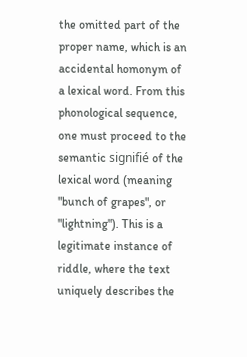the omitted part of the proper name, which is an accidental homonym of a lexical word. From this phonological sequence, one must proceed to the semantic signifié of the lexical word (meaning "bunch of grapes", or "lightning"). This is a legitimate instance of riddle, where the text uniquely describes the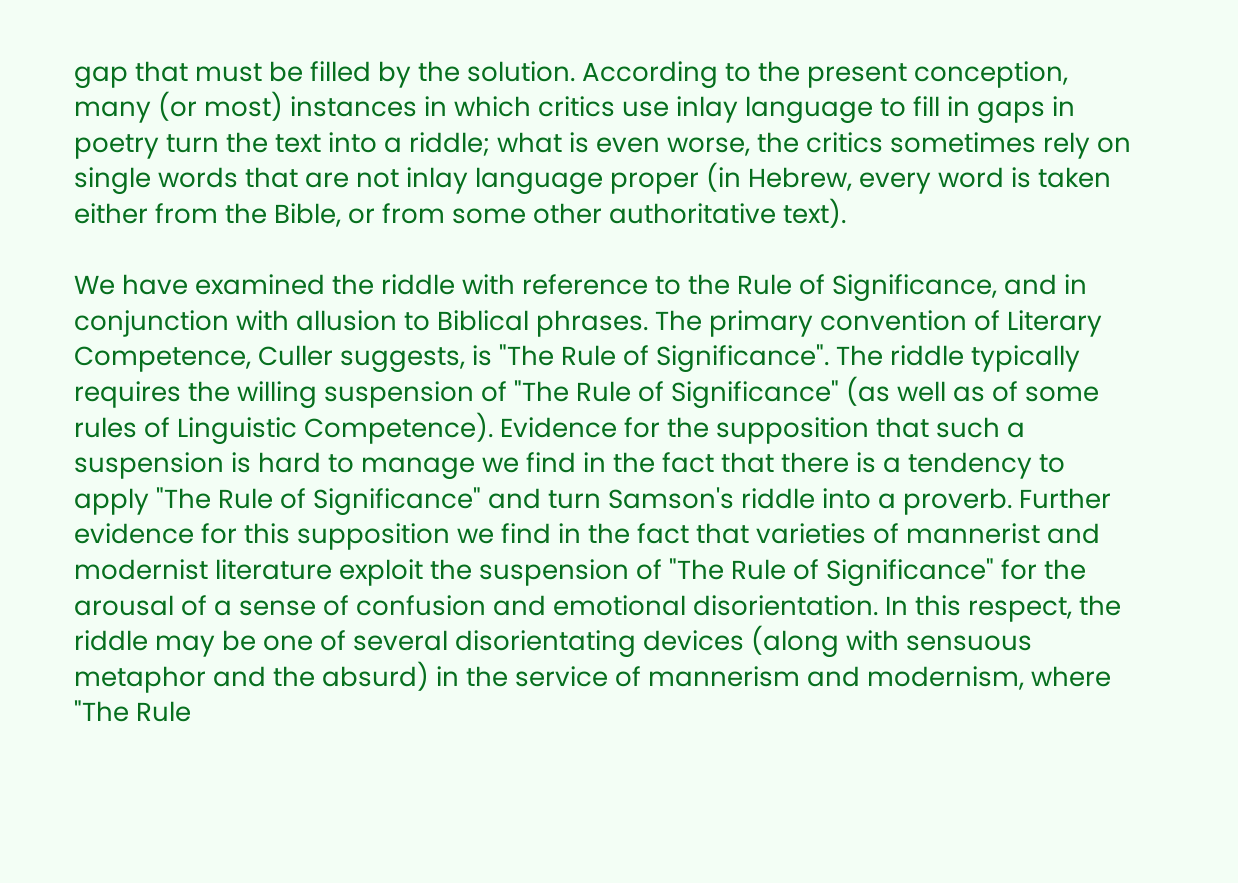gap that must be filled by the solution. According to the present conception, many (or most) instances in which critics use inlay language to fill in gaps in poetry turn the text into a riddle; what is even worse, the critics sometimes rely on single words that are not inlay language proper (in Hebrew, every word is taken either from the Bible, or from some other authoritative text).

We have examined the riddle with reference to the Rule of Significance, and in conjunction with allusion to Biblical phrases. The primary convention of Literary Competence, Culler suggests, is "The Rule of Significance". The riddle typically requires the willing suspension of "The Rule of Significance" (as well as of some rules of Linguistic Competence). Evidence for the supposition that such a suspension is hard to manage we find in the fact that there is a tendency to apply "The Rule of Significance" and turn Samson's riddle into a proverb. Further evidence for this supposition we find in the fact that varieties of mannerist and modernist literature exploit the suspension of "The Rule of Significance" for the arousal of a sense of confusion and emotional disorientation. In this respect, the riddle may be one of several disorientating devices (along with sensuous metaphor and the absurd) in the service of mannerism and modernism, where "The Rule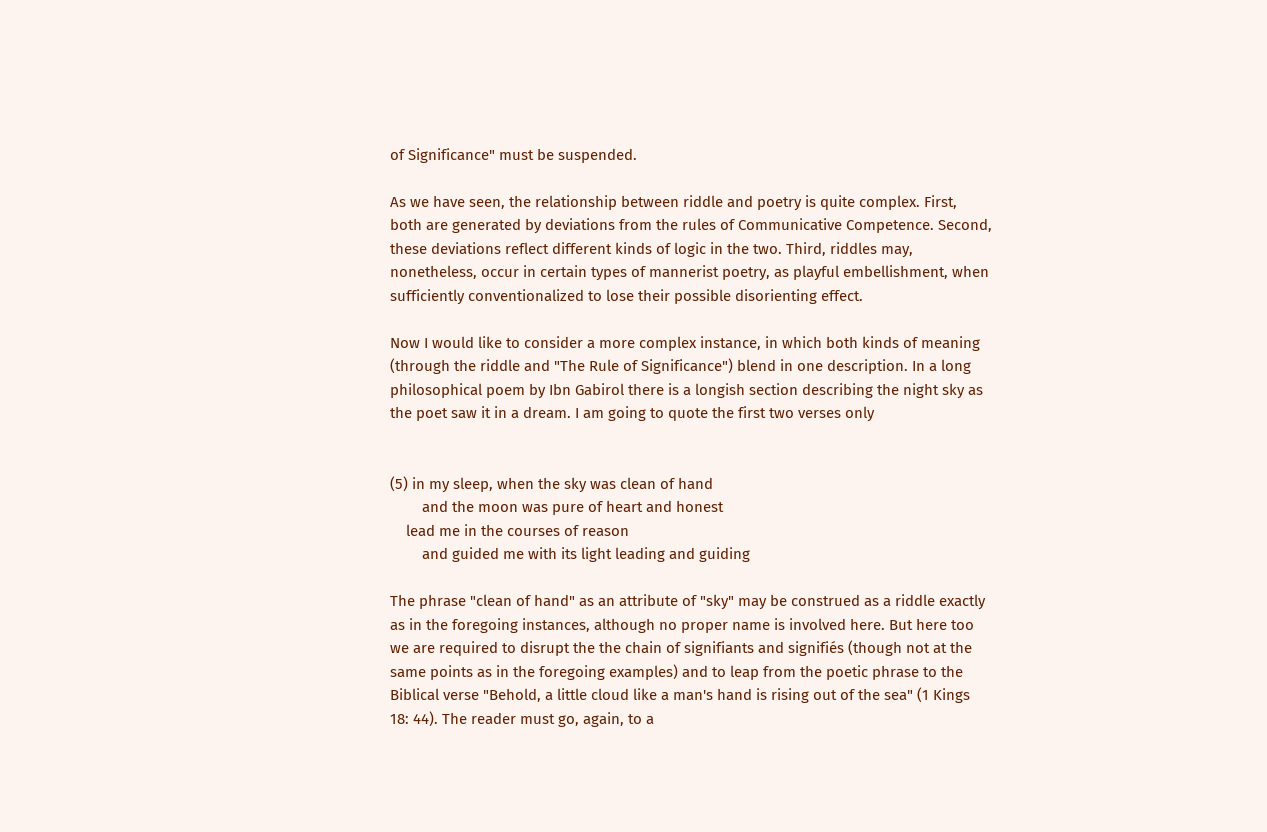of Significance" must be suspended.

As we have seen, the relationship between riddle and poetry is quite complex. First, both are generated by deviations from the rules of Communicative Competence. Second, these deviations reflect different kinds of logic in the two. Third, riddles may, nonetheless, occur in certain types of mannerist poetry, as playful embellishment, when sufficiently conventionalized to lose their possible disorienting effect.

Now I would like to consider a more complex instance, in which both kinds of meaning (through the riddle and "The Rule of Significance") blend in one description. In a long philosophical poem by Ibn Gabirol there is a longish section describing the night sky as the poet saw it in a dream. I am going to quote the first two verses only


(5) in my sleep, when the sky was clean of hand
        and the moon was pure of heart and honest
    lead me in the courses of reason
        and guided me with its light leading and guiding

The phrase "clean of hand" as an attribute of "sky" may be construed as a riddle exactly as in the foregoing instances, although no proper name is involved here. But here too we are required to disrupt the the chain of signifiants and signifiés (though not at the same points as in the foregoing examples) and to leap from the poetic phrase to the Biblical verse "Behold, a little cloud like a man's hand is rising out of the sea" (1 Kings 18: 44). The reader must go, again, to a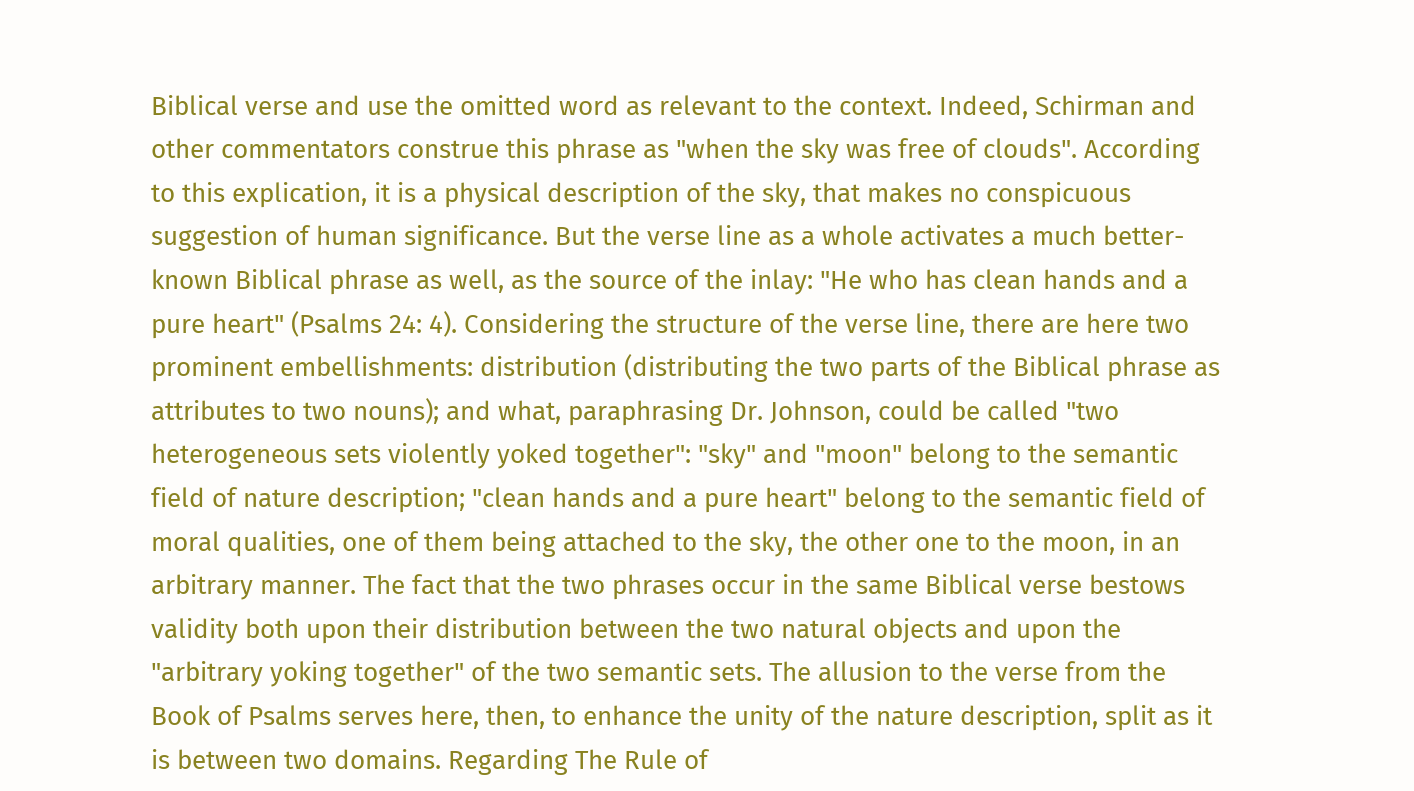Biblical verse and use the omitted word as relevant to the context. Indeed, Schirman and other commentators construe this phrase as "when the sky was free of clouds". According to this explication, it is a physical description of the sky, that makes no conspicuous suggestion of human significance. But the verse line as a whole activates a much better-known Biblical phrase as well, as the source of the inlay: "He who has clean hands and a pure heart" (Psalms 24: 4). Considering the structure of the verse line, there are here two prominent embellishments: distribution (distributing the two parts of the Biblical phrase as attributes to two nouns); and what, paraphrasing Dr. Johnson, could be called "two heterogeneous sets violently yoked together": "sky" and "moon" belong to the semantic field of nature description; "clean hands and a pure heart" belong to the semantic field of moral qualities, one of them being attached to the sky, the other one to the moon, in an arbitrary manner. The fact that the two phrases occur in the same Biblical verse bestows validity both upon their distribution between the two natural objects and upon the "arbitrary yoking together" of the two semantic sets. The allusion to the verse from the Book of Psalms serves here, then, to enhance the unity of the nature description, split as it is between two domains. Regarding The Rule of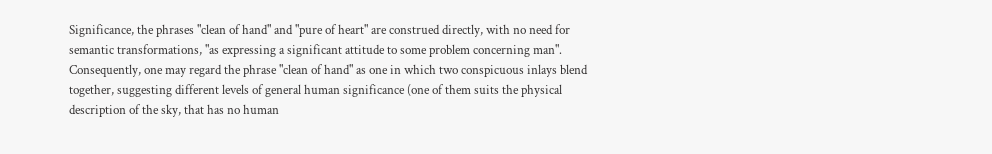Significance, the phrases "clean of hand" and "pure of heart" are construed directly, with no need for semantic transformations, "as expressing a significant attitude to some problem concerning man". Consequently, one may regard the phrase "clean of hand" as one in which two conspicuous inlays blend together, suggesting different levels of general human significance (one of them suits the physical description of the sky, that has no human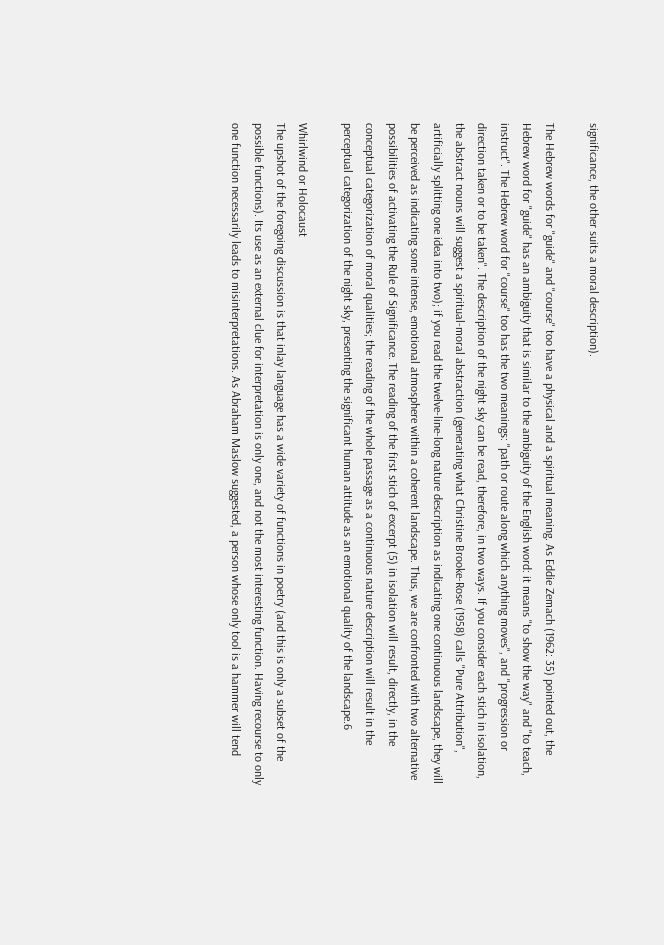significance, the other suits a moral description).

The Hebrew words for "guide" and "course" too have a physical and a spiritual meaning. As Eddie Zemach (1962: 35) pointed out, the Hebrew word for "guide" has an ambiguity that is similar to the ambiguity of the English word: it means "to show the way" and "to teach, instruct". The Hebrew word for "course" too has the two meanings: "path or route along which anything moves", and "progression or direction taken or to be taken". The description of the night sky can be read, therefore, in two ways. If you consider each stich in isolation, the abstract nouns will suggest a spiritual-moral abstraction (generating what Christine Brooke-Rose (1958) calls "Pure Attribution", artificially splitting one idea into two); if you read the twelve-line-long nature description as indicating one continuous landscape, they will be perceived as indicating some intense, emotional atmosphere within a coherent landscape. Thus, we are confronted with two alternative possibilities of activating the Rule of Significance. The reading of the first stich of excerpt (5) in isolation will result, directly, in the conceptual categorization of moral qualities; the reading of the whole passage as a continuous nature description will result in the perceptual categorization of the night sky, presenting the significant human attitude as an emotional quality of the landscape.6

Whirlwind or Holocaust
The upshot of the foregoing discussion is that inlay language has a wide variety of functions in poetry (and this is only a subset of the possible functions). Its use as an external clue for interpretation is only one, and not the most interesting function. Having recourse to only one function necessarily leads to misinterpretations. As Abraham Maslow suggested, a person whose only tool is a hammer will tend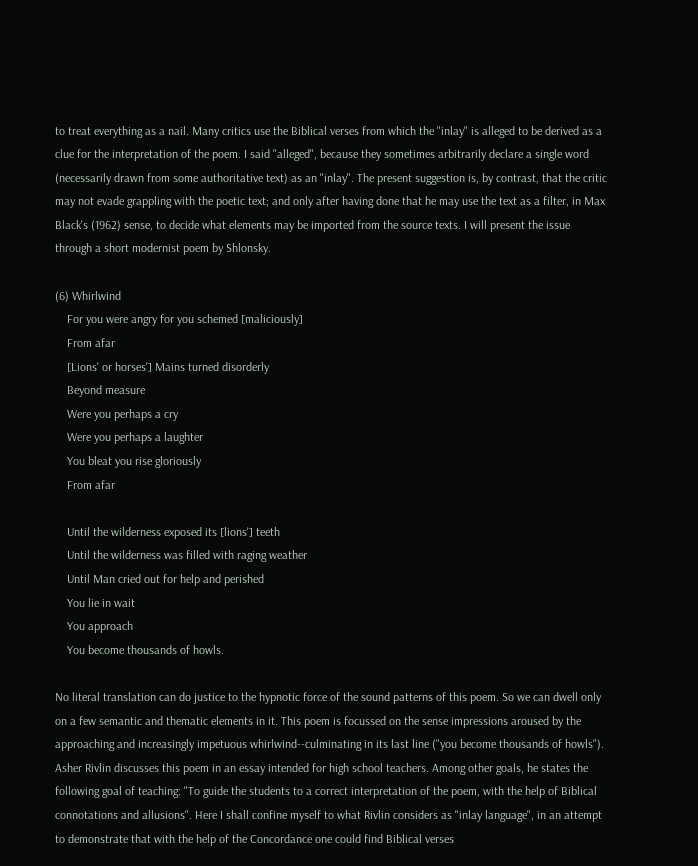to treat everything as a nail. Many critics use the Biblical verses from which the "inlay" is alleged to be derived as a clue for the interpretation of the poem. I said "alleged", because they sometimes arbitrarily declare a single word (necessarily drawn from some authoritative text) as an "inlay". The present suggestion is, by contrast, that the critic may not evade grappling with the poetic text; and only after having done that he may use the text as a filter, in Max Black's (1962) sense, to decide what elements may be imported from the source texts. I will present the issue through a short modernist poem by Shlonsky.

(6) Whirlwind
    For you were angry for you schemed [maliciously]
    From afar
    [Lions' or horses'] Mains turned disorderly
    Beyond measure
    Were you perhaps a cry
    Were you perhaps a laughter
    You bleat you rise gloriously
    From afar

    Until the wilderness exposed its [lions'] teeth
    Until the wilderness was filled with raging weather
    Until Man cried out for help and perished
    You lie in wait
    You approach
    You become thousands of howls.

No literal translation can do justice to the hypnotic force of the sound patterns of this poem. So we can dwell only on a few semantic and thematic elements in it. This poem is focussed on the sense impressions aroused by the approaching and increasingly impetuous whirlwind--culminating in its last line ("you become thousands of howls"). Asher Rivlin discusses this poem in an essay intended for high school teachers. Among other goals, he states the following goal of teaching: "To guide the students to a correct interpretation of the poem, with the help of Biblical connotations and allusions". Here I shall confine myself to what Rivlin considers as "inlay language", in an attempt to demonstrate that with the help of the Concordance one could find Biblical verses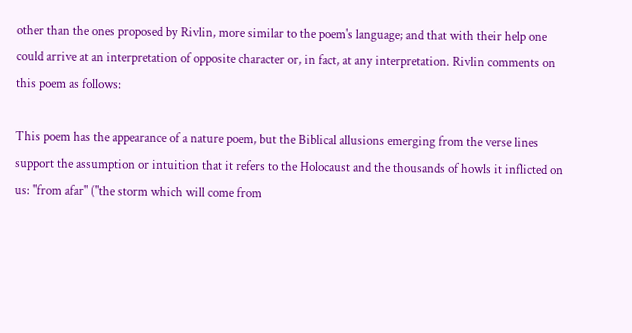other than the ones proposed by Rivlin, more similar to the poem's language; and that with their help one could arrive at an interpretation of opposite character or, in fact, at any interpretation. Rivlin comments on this poem as follows:

This poem has the appearance of a nature poem, but the Biblical allusions emerging from the verse lines support the assumption or intuition that it refers to the Holocaust and the thousands of howls it inflicted on us: "from afar" ("the storm which will come from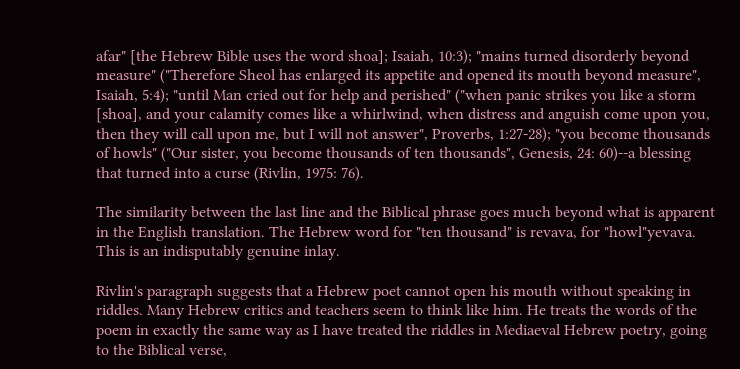afar" [the Hebrew Bible uses the word shoa]; Isaiah, 10:3); "mains turned disorderly beyond measure" ("Therefore Sheol has enlarged its appetite and opened its mouth beyond measure", Isaiah, 5:4); "until Man cried out for help and perished" ("when panic strikes you like a storm [shoa], and your calamity comes like a whirlwind, when distress and anguish come upon you, then they will call upon me, but I will not answer", Proverbs, 1:27-28); "you become thousands of howls" ("Our sister, you become thousands of ten thousands", Genesis, 24: 60)--a blessing that turned into a curse (Rivlin, 1975: 76).

The similarity between the last line and the Biblical phrase goes much beyond what is apparent in the English translation. The Hebrew word for "ten thousand" is revava, for "howl"yevava. This is an indisputably genuine inlay.

Rivlin's paragraph suggests that a Hebrew poet cannot open his mouth without speaking in riddles. Many Hebrew critics and teachers seem to think like him. He treats the words of the poem in exactly the same way as I have treated the riddles in Mediaeval Hebrew poetry, going to the Biblical verse,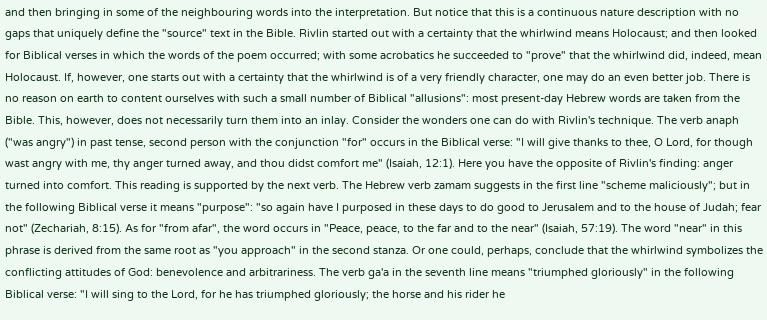and then bringing in some of the neighbouring words into the interpretation. But notice that this is a continuous nature description with no gaps that uniquely define the "source" text in the Bible. Rivlin started out with a certainty that the whirlwind means Holocaust; and then looked for Biblical verses in which the words of the poem occurred; with some acrobatics he succeeded to "prove" that the whirlwind did, indeed, mean Holocaust. If, however, one starts out with a certainty that the whirlwind is of a very friendly character, one may do an even better job. There is no reason on earth to content ourselves with such a small number of Biblical "allusions": most present-day Hebrew words are taken from the Bible. This, however, does not necessarily turn them into an inlay. Consider the wonders one can do with Rivlin's technique. The verb anaph ("was angry") in past tense, second person with the conjunction "for" occurs in the Biblical verse: "I will give thanks to thee, O Lord, for though wast angry with me, thy anger turned away, and thou didst comfort me" (Isaiah, 12:1). Here you have the opposite of Rivlin's finding: anger turned into comfort. This reading is supported by the next verb. The Hebrew verb zamam suggests in the first line "scheme maliciously"; but in the following Biblical verse it means "purpose": "so again have I purposed in these days to do good to Jerusalem and to the house of Judah; fear not" (Zechariah, 8:15). As for "from afar", the word occurs in "Peace, peace, to the far and to the near" (Isaiah, 57:19). The word "near" in this phrase is derived from the same root as "you approach" in the second stanza. Or one could, perhaps, conclude that the whirlwind symbolizes the conflicting attitudes of God: benevolence and arbitrariness. The verb ga'a in the seventh line means "triumphed gloriously" in the following Biblical verse: "I will sing to the Lord, for he has triumphed gloriously; the horse and his rider he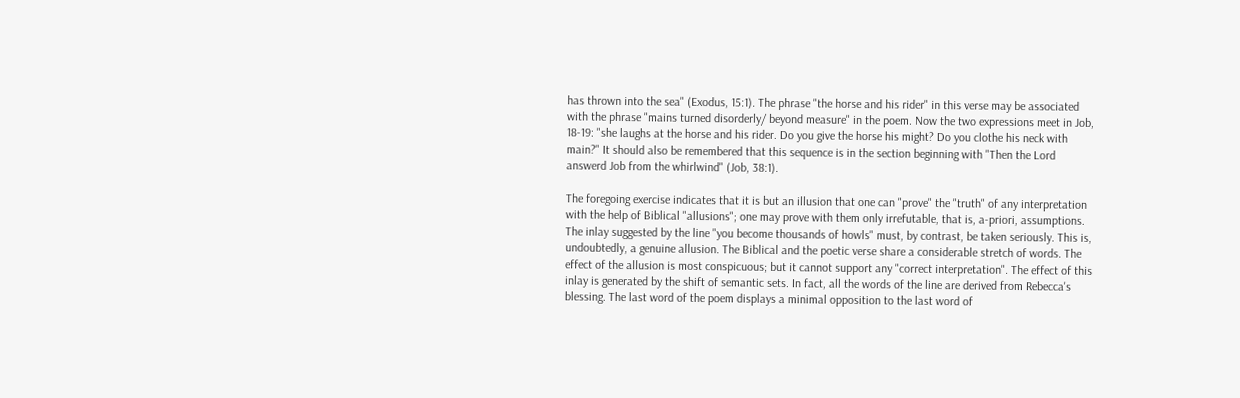has thrown into the sea" (Exodus, 15:1). The phrase "the horse and his rider" in this verse may be associated with the phrase "mains turned disorderly/ beyond measure" in the poem. Now the two expressions meet in Job, 18-19: "she laughs at the horse and his rider. Do you give the horse his might? Do you clothe his neck with main?" It should also be remembered that this sequence is in the section beginning with "Then the Lord answerd Job from the whirlwind" (Job, 38:1).

The foregoing exercise indicates that it is but an illusion that one can "prove" the "truth" of any interpretation with the help of Biblical "allusions"; one may prove with them only irrefutable, that is, a-priori, assumptions. The inlay suggested by the line "you become thousands of howls" must, by contrast, be taken seriously. This is, undoubtedly, a genuine allusion. The Biblical and the poetic verse share a considerable stretch of words. The effect of the allusion is most conspicuous; but it cannot support any "correct interpretation". The effect of this inlay is generated by the shift of semantic sets. In fact, all the words of the line are derived from Rebecca's blessing. The last word of the poem displays a minimal opposition to the last word of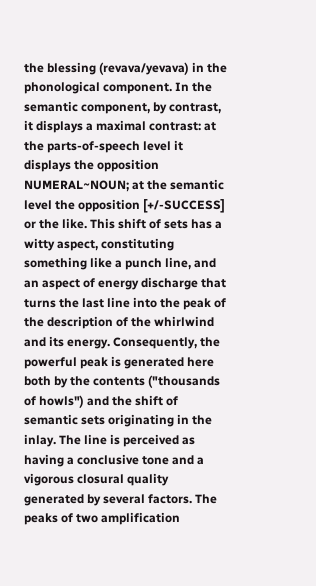the blessing (revava/yevava) in the phonological component. In the semantic component, by contrast, it displays a maximal contrast: at the parts-of-speech level it displays the opposition NUMERAL~NOUN; at the semantic level the opposition [+/-SUCCESS] or the like. This shift of sets has a witty aspect, constituting something like a punch line, and an aspect of energy discharge that turns the last line into the peak of the description of the whirlwind and its energy. Consequently, the powerful peak is generated here both by the contents ("thousands of howls") and the shift of semantic sets originating in the inlay. The line is perceived as having a conclusive tone and a vigorous closural quality generated by several factors. The peaks of two amplification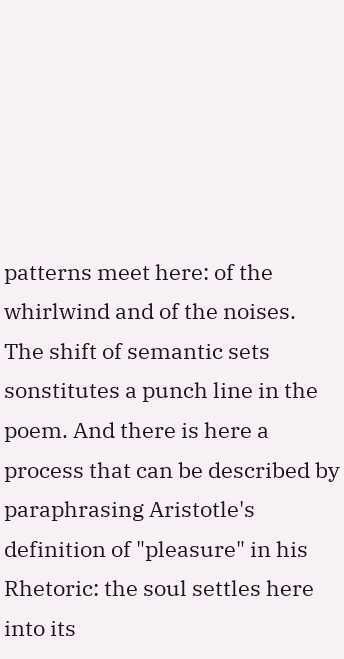patterns meet here: of the whirlwind and of the noises. The shift of semantic sets sonstitutes a punch line in the poem. And there is here a process that can be described by paraphrasing Aristotle's definition of "pleasure" in his Rhetoric: the soul settles here into its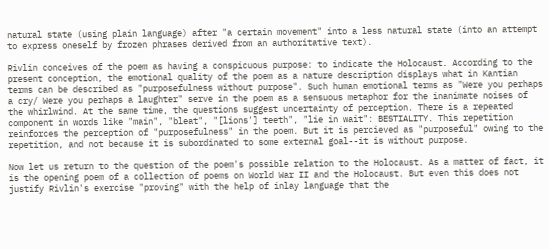natural state (using plain language) after "a certain movement" into a less natural state (into an attempt to express oneself by frozen phrases derived from an authoritative text).

Rivlin conceives of the poem as having a conspicuous purpose: to indicate the Holocaust. According to the present conception, the emotional quality of the poem as a nature description displays what in Kantian terms can be described as "purposefulness without purpose". Such human emotional terms as "Were you perhaps a cry/ Were you perhaps a laughter" serve in the poem as a sensuous metaphor for the inanimate noises of the whirlwind. At the same time, the questions suggest uncertainty of perception. There is a repeated component in words like "main", "bleat", "[lions'] teeth", "lie in wait": BESTIALITY. This repetition reinforces the perception of "purposefulness" in the poem. But it is percieved as "purposeful" owing to the repetition, and not because it is subordinated to some external goal--it is without purpose.

Now let us return to the question of the poem's possible relation to the Holocaust. As a matter of fact, it is the opening poem of a collection of poems on World War II and the Holocaust. But even this does not justify Rivlin's exercise "proving" with the help of inlay language that the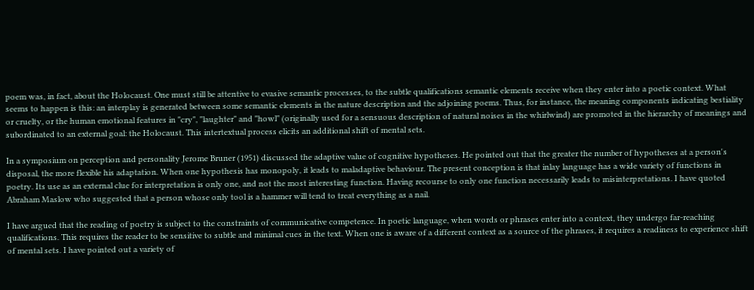poem was, in fact, about the Holocaust. One must still be attentive to evasive semantic processes, to the subtle qualifications semantic elements receive when they enter into a poetic context. What seems to happen is this: an interplay is generated between some semantic elements in the nature description and the adjoining poems. Thus, for instance, the meaning components indicating bestiality or cruelty, or the human emotional features in "cry", "laughter" and "howl" (originally used for a sensuous description of natural noises in the whirlwind) are promoted in the hierarchy of meanings and subordinated to an external goal: the Holocaust. This intertextual process elicits an additional shift of mental sets.

In a symposium on perception and personality Jerome Bruner (1951) discussed the adaptive value of cognitive hypotheses. He pointed out that the greater the number of hypotheses at a person's disposal, the more flexible his adaptation. When one hypothesis has monopoly, it leads to maladaptive behaviour. The present conception is that inlay language has a wide variety of functions in poetry. Its use as an external clue for interpretation is only one, and not the most interesting function. Having recourse to only one function necessarily leads to misinterpretations. I have quoted Abraham Maslow who suggested that a person whose only tool is a hammer will tend to treat everything as a nail.

I have argued that the reading of poetry is subject to the constraints of communicative competence. In poetic language, when words or phrases enter into a context, they undergo far-reaching qualifications. This requires the reader to be sensitive to subtle and minimal cues in the text. When one is aware of a different context as a source of the phrases, it requires a readiness to experience shift of mental sets. I have pointed out a variety of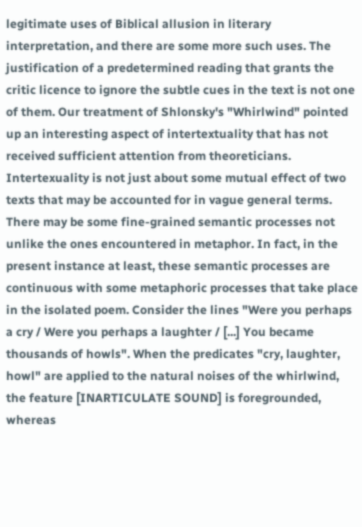legitimate uses of Biblical allusion in literary interpretation, and there are some more such uses. The justification of a predetermined reading that grants the critic licence to ignore the subtle cues in the text is not one of them. Our treatment of Shlonsky's "Whirlwind" pointed up an interesting aspect of intertextuality that has not received sufficient attention from theoreticians. Intertexuality is not just about some mutual effect of two texts that may be accounted for in vague general terms. There may be some fine-grained semantic processes not unlike the ones encountered in metaphor. In fact, in the present instance at least, these semantic processes are continuous with some metaphoric processes that take place in the isolated poem. Consider the lines "Were you perhaps a cry / Were you perhaps a laughter / [...] You became thousands of howls". When the predicates "cry, laughter, howl" are applied to the natural noises of the whirlwind, the feature [INARTICULATE SOUND] is foregrounded, whereas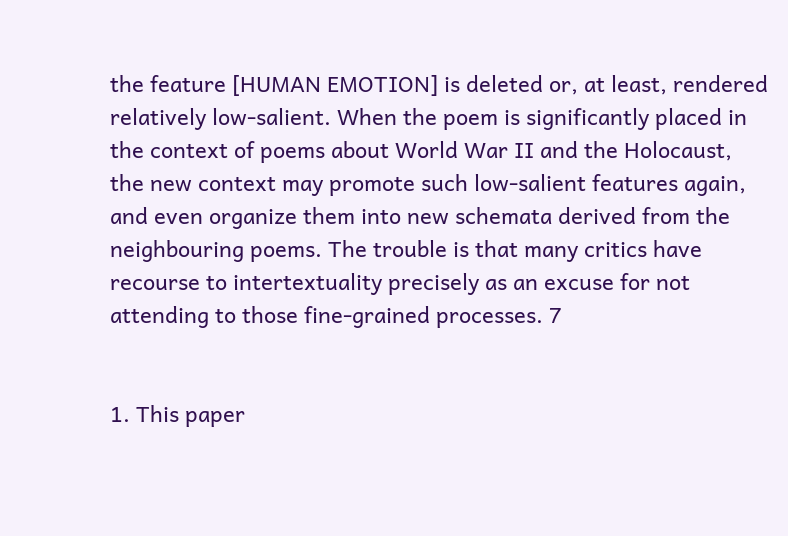the feature [HUMAN EMOTION] is deleted or, at least, rendered relatively low-salient. When the poem is significantly placed in the context of poems about World War II and the Holocaust, the new context may promote such low-salient features again, and even organize them into new schemata derived from the neighbouring poems. The trouble is that many critics have recourse to intertextuality precisely as an excuse for not attending to those fine-grained processes. 7


1. This paper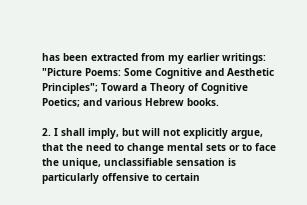has been extracted from my earlier writings: "Picture Poems: Some Cognitive and Aesthetic Principles"; Toward a Theory of Cognitive Poetics; and various Hebrew books.

2. I shall imply, but will not explicitly argue, that the need to change mental sets or to face the unique, unclassifiable sensation is particularly offensive to certain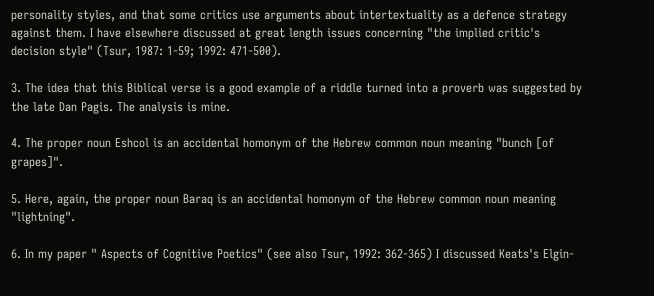personality styles, and that some critics use arguments about intertextuality as a defence strategy against them. I have elsewhere discussed at great length issues concerning "the implied critic's decision style" (Tsur, 1987: 1-59; 1992: 471-500).

3. The idea that this Biblical verse is a good example of a riddle turned into a proverb was suggested by the late Dan Pagis. The analysis is mine.

4. The proper noun Eshcol is an accidental homonym of the Hebrew common noun meaning "bunch [of grapes]".

5. Here, again, the proper noun Baraq is an accidental homonym of the Hebrew common noun meaning "lightning".

6. In my paper " Aspects of Cognitive Poetics" (see also Tsur, 1992: 362-365) I discussed Keats's Elgin-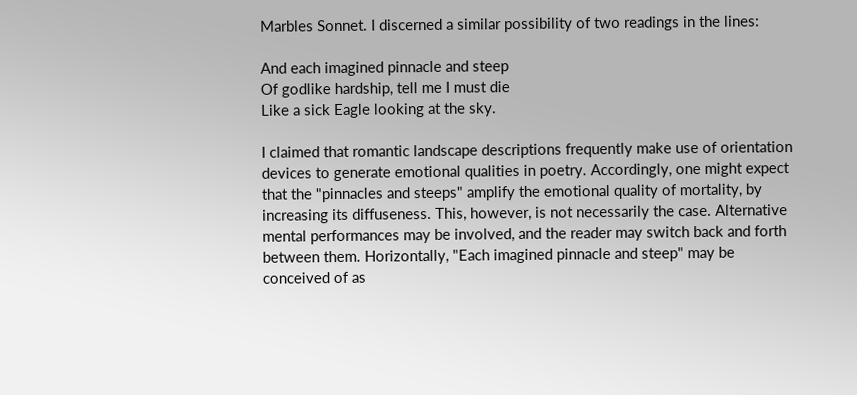Marbles Sonnet. I discerned a similar possibility of two readings in the lines:

And each imagined pinnacle and steep
Of godlike hardship, tell me I must die
Like a sick Eagle looking at the sky.

I claimed that romantic landscape descriptions frequently make use of orientation devices to generate emotional qualities in poetry. Accordingly, one might expect that the "pinnacles and steeps" amplify the emotional quality of mortality, by increasing its diffuseness. This, however, is not necessarily the case. Alternative mental performances may be involved, and the reader may switch back and forth between them. Horizontally, "Each imagined pinnacle and steep" may be conceived of as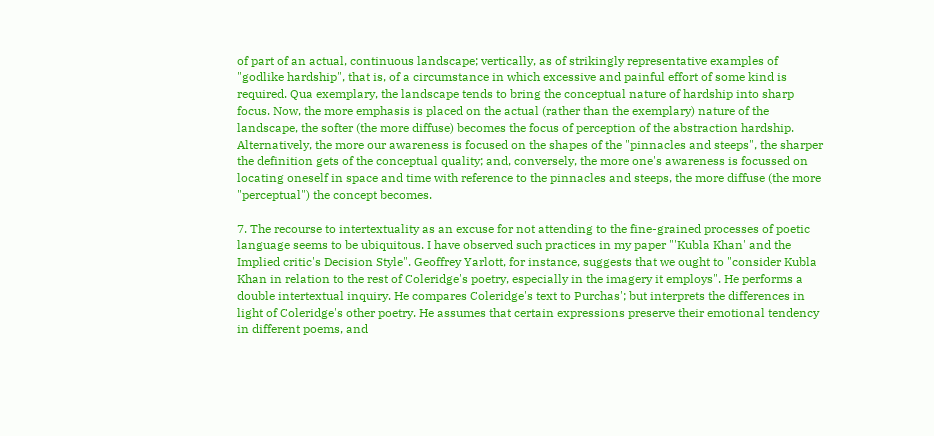of part of an actual, continuous landscape; vertically, as of strikingly representative examples of "godlike hardship", that is, of a circumstance in which excessive and painful effort of some kind is required. Qua exemplary, the landscape tends to bring the conceptual nature of hardship into sharp focus. Now, the more emphasis is placed on the actual (rather than the exemplary) nature of the landscape, the softer (the more diffuse) becomes the focus of perception of the abstraction hardship. Alternatively, the more our awareness is focused on the shapes of the "pinnacles and steeps", the sharper the definition gets of the conceptual quality; and, conversely, the more one's awareness is focussed on locating oneself in space and time with reference to the pinnacles and steeps, the more diffuse (the more "perceptual") the concept becomes.

7. The recourse to intertextuality as an excuse for not attending to the fine-grained processes of poetic language seems to be ubiquitous. I have observed such practices in my paper "'Kubla Khan' and the Implied critic's Decision Style". Geoffrey Yarlott, for instance, suggests that we ought to "consider Kubla Khan in relation to the rest of Coleridge's poetry, especially in the imagery it employs". He performs a double intertextual inquiry. He compares Coleridge's text to Purchas'; but interprets the differences in light of Coleridge's other poetry. He assumes that certain expressions preserve their emotional tendency in different poems, and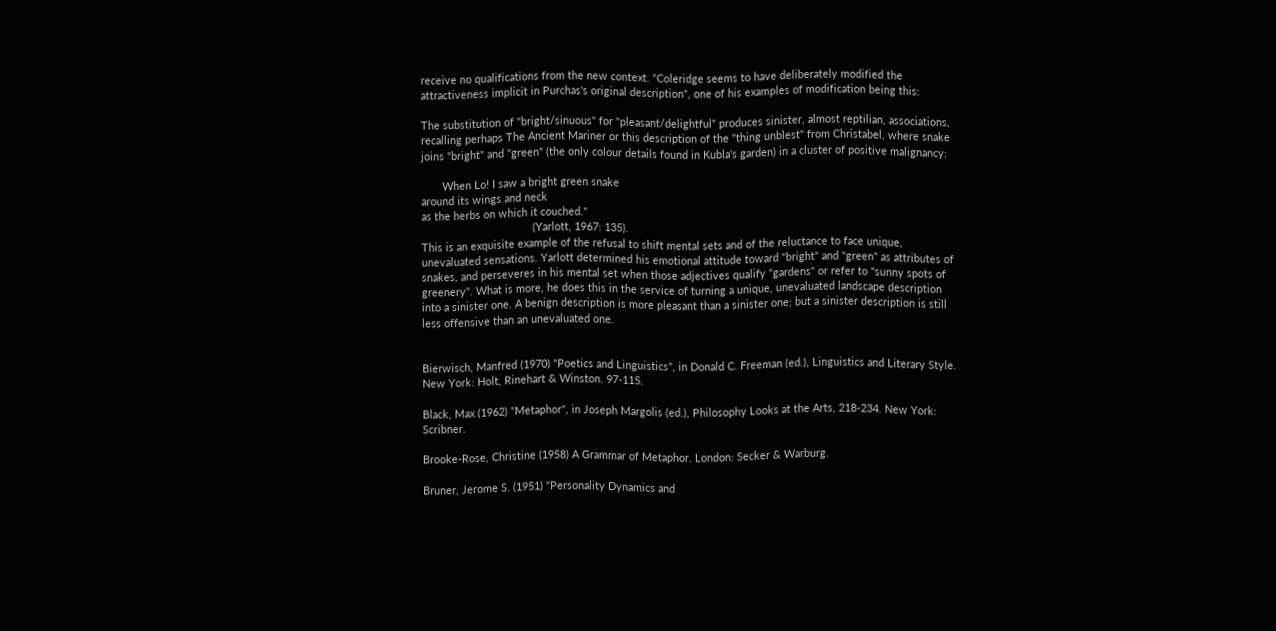receive no qualifications from the new context. "Coleridge seems to have deliberately modified the attractiveness implicit in Purchas's original description", one of his examples of modification being this:

The substitution of "bright/sinuous" for "pleasant/delightful" produces sinister, almost reptilian, associations, recalling perhaps The Ancient Mariner or this description of the "thing unblest" from Christabel, where snake joins "bright" and "green" (the only colour details found in Kubla's garden) in a cluster of positive malignancy:

       When Lo! I saw a bright green snake
around its wings and neck
as the herbs on which it couched."
                                     (Yarlott, 1967: 135).
This is an exquisite example of the refusal to shift mental sets and of the reluctance to face unique, unevaluated sensations. Yarlott determined his emotional attitude toward "bright" and "green" as attributes of snakes, and perseveres in his mental set when those adjectives qualify "gardens" or refer to "sunny spots of greenery". What is more, he does this in the service of turning a unique, unevaluated landscape description into a sinister one. A benign description is more pleasant than a sinister one; but a sinister description is still less offensive than an unevaluated one.


Bierwisch, Manfred (1970) "Poetics and Linguistics", in Donald C. Freeman (ed.), Linguistics and Literary Style. New York: Holt, Rinehart & Winston. 97-115.

Black, Max (1962) "Metaphor", in Joseph Margolis (ed.), Philosophy Looks at the Arts, 218-234. New York: Scribner.

Brooke-Rose, Christine (1958) A Grammar of Metaphor. London: Secker & Warburg.

Bruner, Jerome S. (1951) "Personality Dynamics and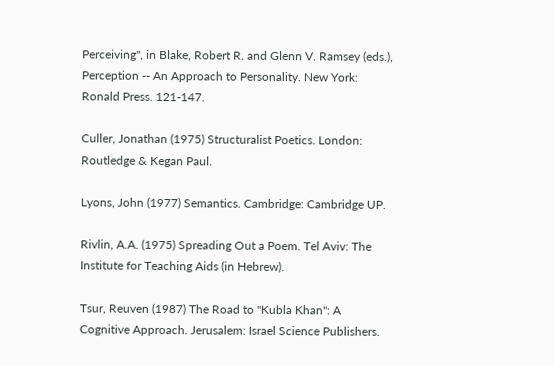Perceiving", in Blake, Robert R. and Glenn V. Ramsey (eds.), Perception -- An Approach to Personality. New York: Ronald Press. 121-147.

Culler, Jonathan (1975) Structuralist Poetics. London: Routledge & Kegan Paul.

Lyons, John (1977) Semantics. Cambridge: Cambridge UP.

Rivlin, A.A. (1975) Spreading Out a Poem. Tel Aviv: The Institute for Teaching Aids (in Hebrew).

Tsur, Reuven (1987) The Road to "Kubla Khan": A Cognitive Approach. Jerusalem: Israel Science Publishers.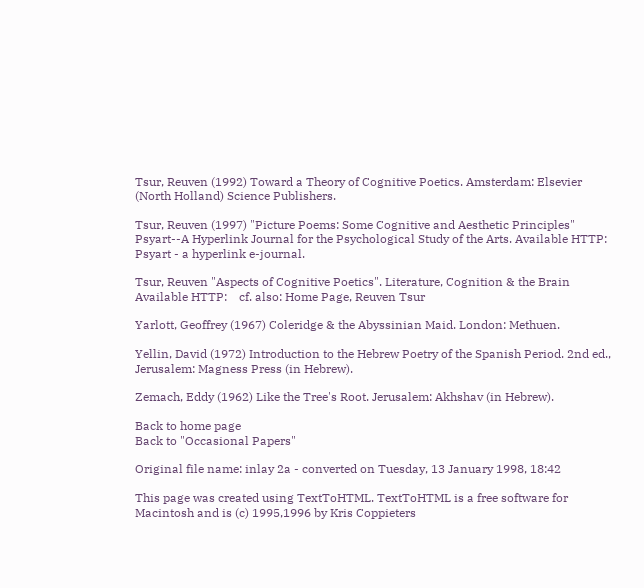Tsur, Reuven (1992) Toward a Theory of Cognitive Poetics. Amsterdam: Elsevier (North Holland) Science Publishers.

Tsur, Reuven (1997) "Picture Poems: Some Cognitive and Aesthetic Principles" Psyart--A Hyperlink Journal for the Psychological Study of the Arts. Available HTTP: Psyart - a hyperlink e-journal.

Tsur, Reuven "Aspects of Cognitive Poetics". Literature, Cognition & the Brain
Available HTTP:    cf. also: Home Page, Reuven Tsur

Yarlott, Geoffrey (1967) Coleridge & the Abyssinian Maid. London: Methuen.

Yellin, David (1972) Introduction to the Hebrew Poetry of the Spanish Period. 2nd ed., Jerusalem: Magness Press (in Hebrew).

Zemach, Eddy (1962) Like the Tree's Root. Jerusalem: Akhshav (in Hebrew).

Back to home page
Back to "Occasional Papers"

Original file name: inlay 2a - converted on Tuesday, 13 January 1998, 18:42

This page was created using TextToHTML. TextToHTML is a free software for Macintosh and is (c) 1995,1996 by Kris Coppieters